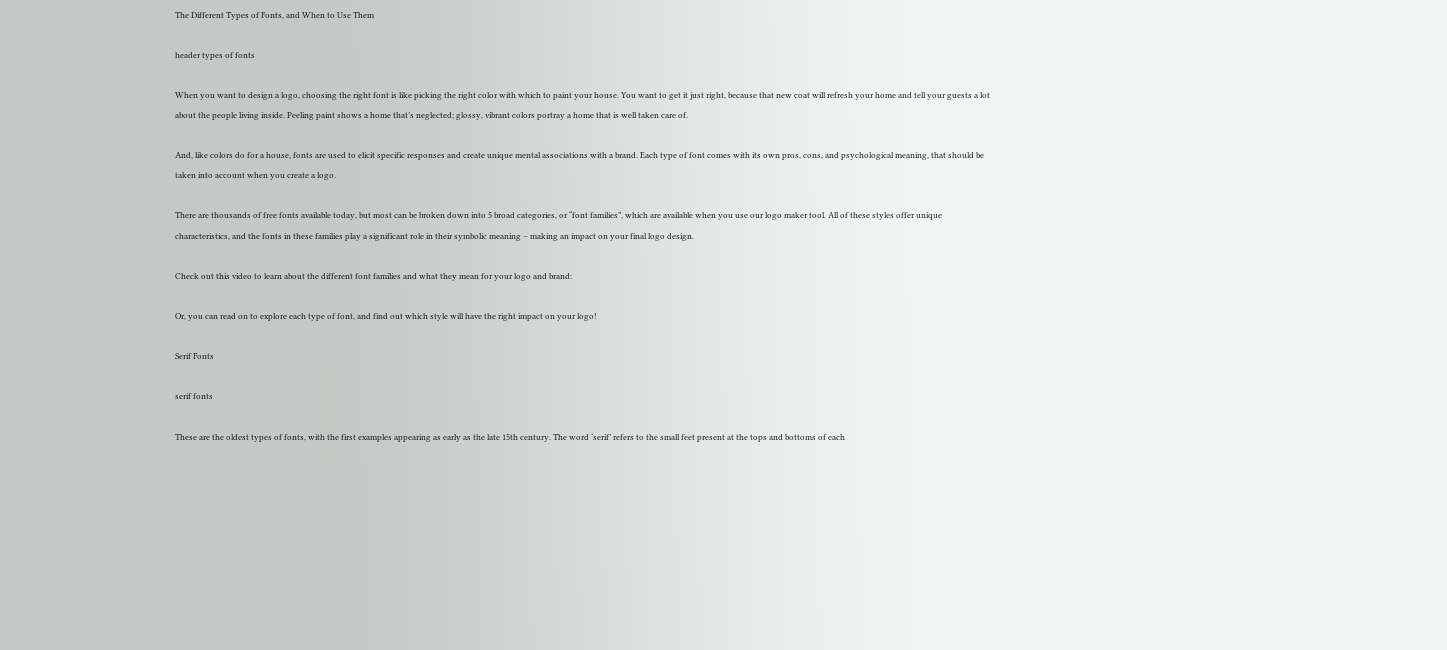The Different Types of Fonts, and When to Use Them

header types of fonts

When you want to design a logo, choosing the right font is like picking the right color with which to paint your house. You want to get it just right, because that new coat will refresh your home and tell your guests a lot about the people living inside. Peeling paint shows a home that’s neglected; glossy, vibrant colors portray a home that is well taken care of.

And, like colors do for a house, fonts are used to elicit specific responses and create unique mental associations with a brand. Each type of font comes with its own pros, cons, and psychological meaning, that should be taken into account when you create a logo.

There are thousands of free fonts available today, but most can be broken down into 5 broad categories, or “font families”, which are available when you use our logo maker tool. All of these styles offer unique characteristics, and the fonts in these families play a significant role in their symbolic meaning – making an impact on your final logo design.

Check out this video to learn about the different font families and what they mean for your logo and brand:

Or, you can read on to explore each type of font, and find out which style will have the right impact on your logo!

Serif Fonts

serif fonts

These are the oldest types of fonts, with the first examples appearing as early as the late 15th century. The word ‘serif’ refers to the small feet present at the tops and bottoms of each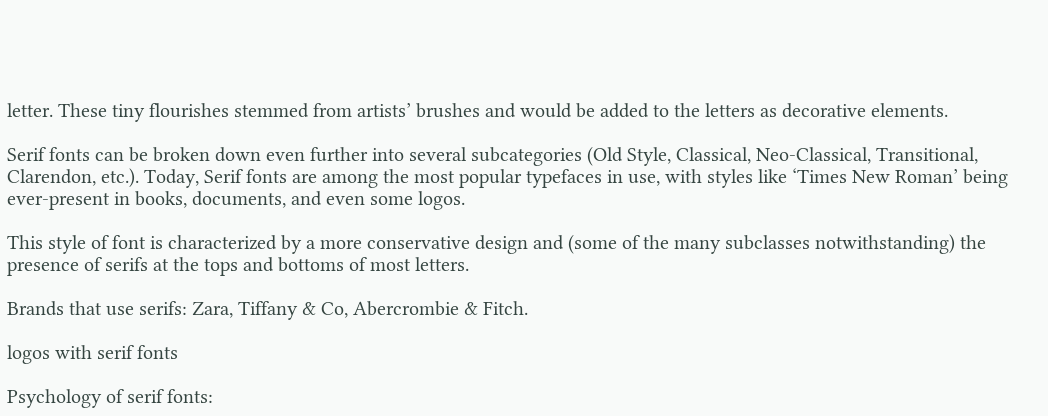letter. These tiny flourishes stemmed from artists’ brushes and would be added to the letters as decorative elements.

Serif fonts can be broken down even further into several subcategories (Old Style, Classical, Neo-Classical, Transitional, Clarendon, etc.). Today, Serif fonts are among the most popular typefaces in use, with styles like ‘Times New Roman’ being ever-present in books, documents, and even some logos.

This style of font is characterized by a more conservative design and (some of the many subclasses notwithstanding) the presence of serifs at the tops and bottoms of most letters.

Brands that use serifs: Zara, Tiffany & Co, Abercrombie & Fitch.

logos with serif fonts

Psychology of serif fonts: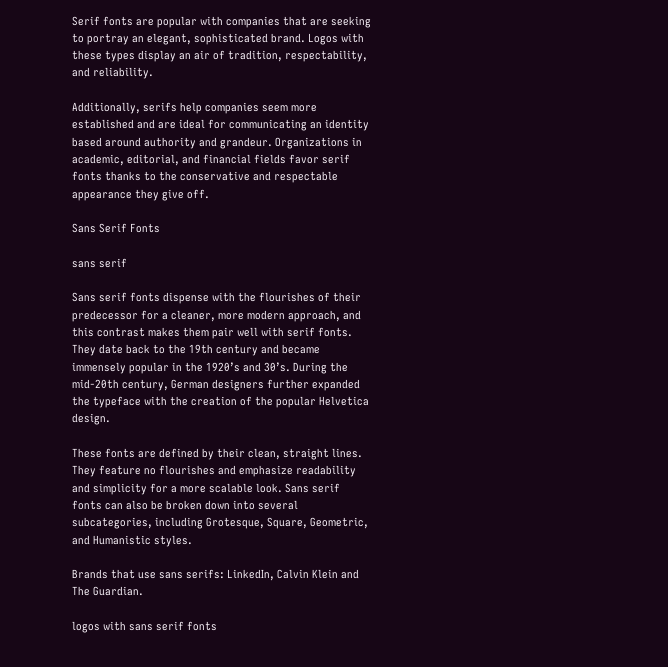Serif fonts are popular with companies that are seeking to portray an elegant, sophisticated brand. Logos with these types display an air of tradition, respectability, and reliability.

Additionally, serifs help companies seem more established and are ideal for communicating an identity based around authority and grandeur. Organizations in academic, editorial, and financial fields favor serif fonts thanks to the conservative and respectable appearance they give off.

Sans Serif Fonts

sans serif

Sans serif fonts dispense with the flourishes of their predecessor for a cleaner, more modern approach, and this contrast makes them pair well with serif fonts. They date back to the 19th century and became immensely popular in the 1920’s and 30’s. During the mid-20th century, German designers further expanded the typeface with the creation of the popular Helvetica design.

These fonts are defined by their clean, straight lines. They feature no flourishes and emphasize readability and simplicity for a more scalable look. Sans serif fonts can also be broken down into several subcategories, including Grotesque, Square, Geometric, and Humanistic styles.

Brands that use sans serifs: LinkedIn, Calvin Klein and The Guardian.

logos with sans serif fonts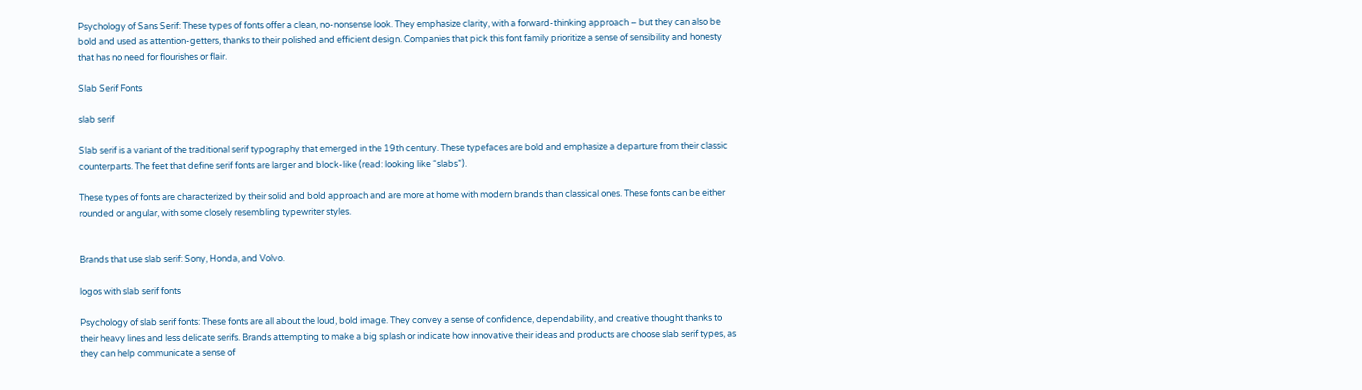Psychology of Sans Serif: These types of fonts offer a clean, no-nonsense look. They emphasize clarity, with a forward-thinking approach – but they can also be bold and used as attention-getters, thanks to their polished and efficient design. Companies that pick this font family prioritize a sense of sensibility and honesty that has no need for flourishes or flair.

Slab Serif Fonts

slab serif

Slab serif is a variant of the traditional serif typography that emerged in the 19th century. These typefaces are bold and emphasize a departure from their classic counterparts. The feet that define serif fonts are larger and block-like (read: looking like “slabs”).

These types of fonts are characterized by their solid and bold approach and are more at home with modern brands than classical ones. These fonts can be either rounded or angular, with some closely resembling typewriter styles.


Brands that use slab serif: Sony, Honda, and Volvo.

logos with slab serif fonts

Psychology of slab serif fonts: These fonts are all about the loud, bold image. They convey a sense of confidence, dependability, and creative thought thanks to their heavy lines and less delicate serifs. Brands attempting to make a big splash or indicate how innovative their ideas and products are choose slab serif types, as they can help communicate a sense of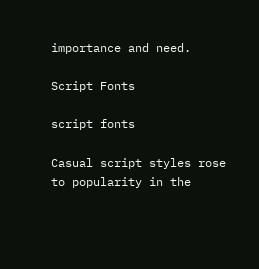importance and need.

Script Fonts

script fonts

Casual script styles rose to popularity in the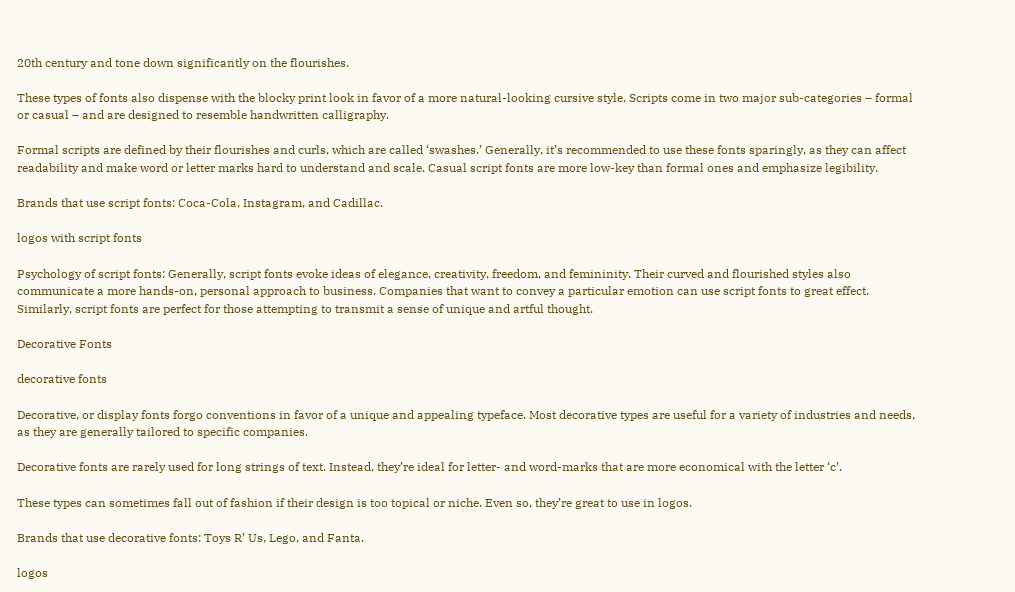20th century and tone down significantly on the flourishes.

These types of fonts also dispense with the blocky print look in favor of a more natural-looking cursive style. Scripts come in two major sub-categories – formal or casual – and are designed to resemble handwritten calligraphy.

Formal scripts are defined by their flourishes and curls, which are called ‘swashes.’ Generally, it’s recommended to use these fonts sparingly, as they can affect readability and make word or letter marks hard to understand and scale. Casual script fonts are more low-key than formal ones and emphasize legibility.

Brands that use script fonts: Coca-Cola, Instagram, and Cadillac.

logos with script fonts

Psychology of script fonts: Generally, script fonts evoke ideas of elegance, creativity, freedom, and femininity. Their curved and flourished styles also communicate a more hands-on, personal approach to business. Companies that want to convey a particular emotion can use script fonts to great effect. Similarly, script fonts are perfect for those attempting to transmit a sense of unique and artful thought.

Decorative Fonts

decorative fonts

Decorative, or display fonts forgo conventions in favor of a unique and appealing typeface. Most decorative types are useful for a variety of industries and needs, as they are generally tailored to specific companies.

Decorative fonts are rarely used for long strings of text. Instead, they’re ideal for letter- and word-marks that are more economical with the letter ‘c’.

These types can sometimes fall out of fashion if their design is too topical or niche. Even so, they’re great to use in logos.

Brands that use decorative fonts: Toys R’ Us, Lego, and Fanta.

logos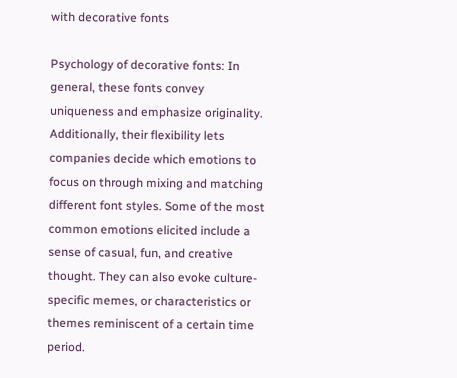with decorative fonts

Psychology of decorative fonts: In general, these fonts convey uniqueness and emphasize originality. Additionally, their flexibility lets companies decide which emotions to focus on through mixing and matching different font styles. Some of the most common emotions elicited include a sense of casual, fun, and creative thought. They can also evoke culture-specific memes, or characteristics or themes reminiscent of a certain time period.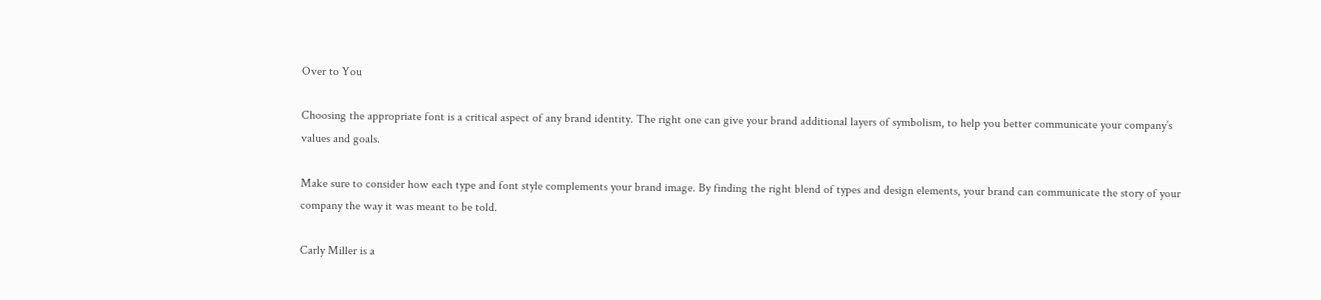Over to You

Choosing the appropriate font is a critical aspect of any brand identity. The right one can give your brand additional layers of symbolism, to help you better communicate your company’s values and goals.

Make sure to consider how each type and font style complements your brand image. By finding the right blend of types and design elements, your brand can communicate the story of your company the way it was meant to be told.

Carly Miller is a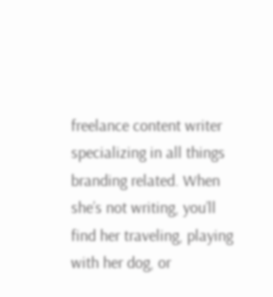freelance content writer specializing in all things branding related. When she’s not writing, you’ll find her traveling, playing with her dog, or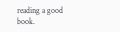reading a good book.